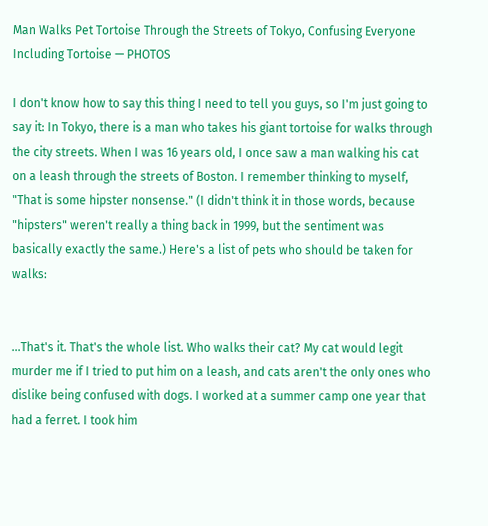Man Walks Pet Tortoise Through the Streets of Tokyo, Confusing Everyone Including Tortoise — PHOTOS

I don't know how to say this thing I need to tell you guys, so I'm just going to say it: In Tokyo, there is a man who takes his giant tortoise for walks through the city streets. When I was 16 years old, I once saw a man walking his cat on a leash through the streets of Boston. I remember thinking to myself, "That is some hipster nonsense." (I didn't think it in those words, because "hipsters" weren't really a thing back in 1999, but the sentiment was basically exactly the same.) Here's a list of pets who should be taken for walks:


...That's it. That's the whole list. Who walks their cat? My cat would legit murder me if I tried to put him on a leash, and cats aren't the only ones who dislike being confused with dogs. I worked at a summer camp one year that had a ferret. I took him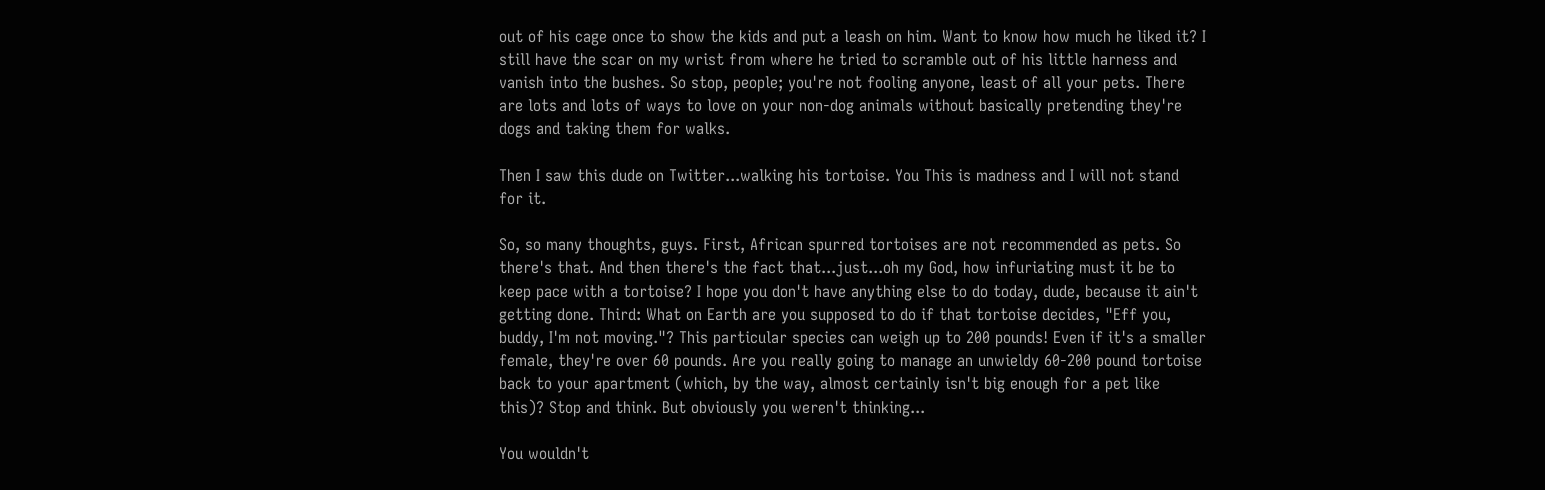out of his cage once to show the kids and put a leash on him. Want to know how much he liked it? I still have the scar on my wrist from where he tried to scramble out of his little harness and vanish into the bushes. So stop, people; you're not fooling anyone, least of all your pets. There are lots and lots of ways to love on your non-dog animals without basically pretending they're dogs and taking them for walks.

Then I saw this dude on Twitter...walking his tortoise. You This is madness and I will not stand for it.

So, so many thoughts, guys. First, African spurred tortoises are not recommended as pets. So there's that. And then there's the fact that...just...oh my God, how infuriating must it be to keep pace with a tortoise? I hope you don't have anything else to do today, dude, because it ain't getting done. Third: What on Earth are you supposed to do if that tortoise decides, "Eff you, buddy, I'm not moving."? This particular species can weigh up to 200 pounds! Even if it's a smaller female, they're over 60 pounds. Are you really going to manage an unwieldy 60-200 pound tortoise back to your apartment (which, by the way, almost certainly isn't big enough for a pet like this)? Stop and think. But obviously you weren't thinking...

You wouldn't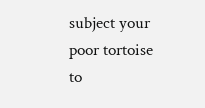subject your poor tortoise to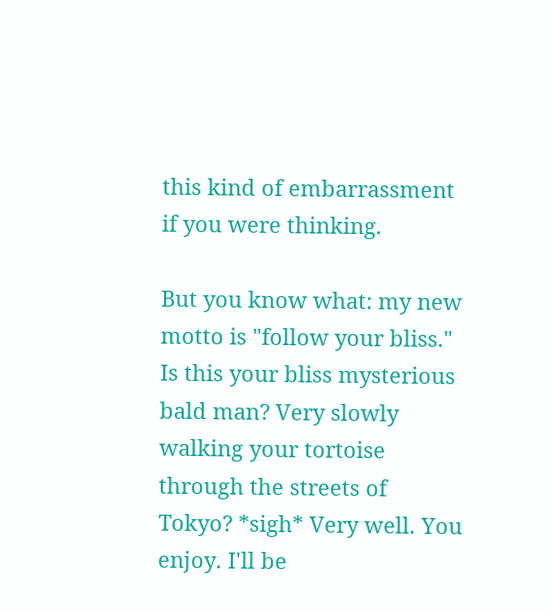this kind of embarrassment if you were thinking.

But you know what: my new motto is "follow your bliss." Is this your bliss mysterious bald man? Very slowly walking your tortoise through the streets of Tokyo? *sigh* Very well. You enjoy. I'll be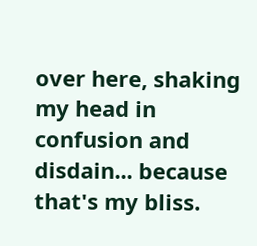over here, shaking my head in confusion and disdain... because that's my bliss.